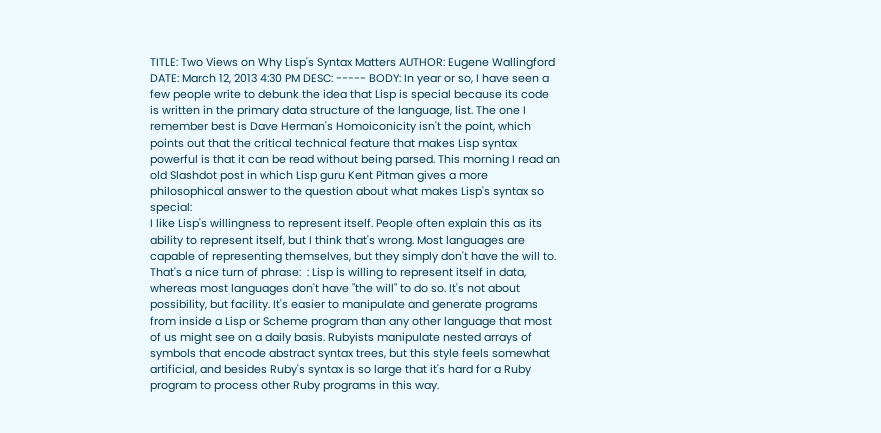TITLE: Two Views on Why Lisp's Syntax Matters AUTHOR: Eugene Wallingford DATE: March 12, 2013 4:30 PM DESC: ----- BODY: In year or so, I have seen a few people write to debunk the idea that Lisp is special because its code is written in the primary data structure of the language, list. The one I remember best is Dave Herman's Homoiconicity isn't the point, which points out that the critical technical feature that makes Lisp syntax powerful is that it can be read without being parsed. This morning I read an old Slashdot post in which Lisp guru Kent Pitman gives a more philosophical answer to the question about what makes Lisp's syntax so special:
I like Lisp's willingness to represent itself. People often explain this as its ability to represent itself, but I think that's wrong. Most languages are capable of representing themselves, but they simply don't have the will to.
That's a nice turn of phrase:  : Lisp is willing to represent itself in data, whereas most languages don't have "the will" to do so. It's not about possibility, but facility. It's easier to manipulate and generate programs from inside a Lisp or Scheme program than any other language that most of us might see on a daily basis. Rubyists manipulate nested arrays of symbols that encode abstract syntax trees, but this style feels somewhat artificial, and besides Ruby's syntax is so large that it's hard for a Ruby program to process other Ruby programs in this way.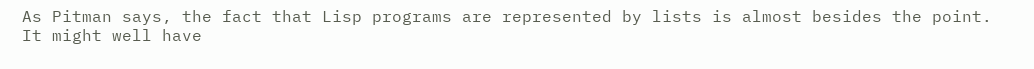As Pitman says, the fact that Lisp programs are represented by lists is almost besides the point. It might well have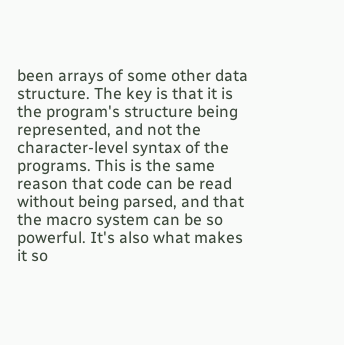been arrays of some other data structure. The key is that it is the program's structure being represented, and not the character-level syntax of the programs. This is the same reason that code can be read without being parsed, and that the macro system can be so powerful. It's also what makes it so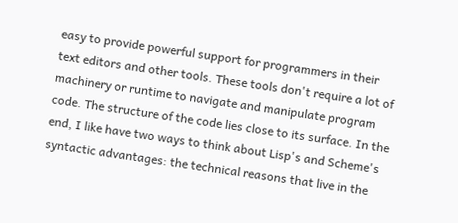easy to provide powerful support for programmers in their text editors and other tools. These tools don't require a lot of machinery or runtime to navigate and manipulate program code. The structure of the code lies close to its surface. In the end, I like have two ways to think about Lisp's and Scheme's syntactic advantages: the technical reasons that live in the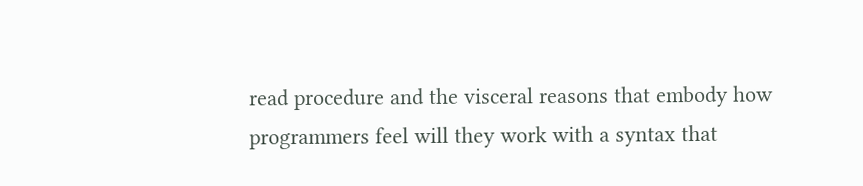read procedure and the visceral reasons that embody how programmers feel will they work with a syntax that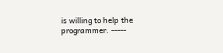is willing to help the programmer. -----